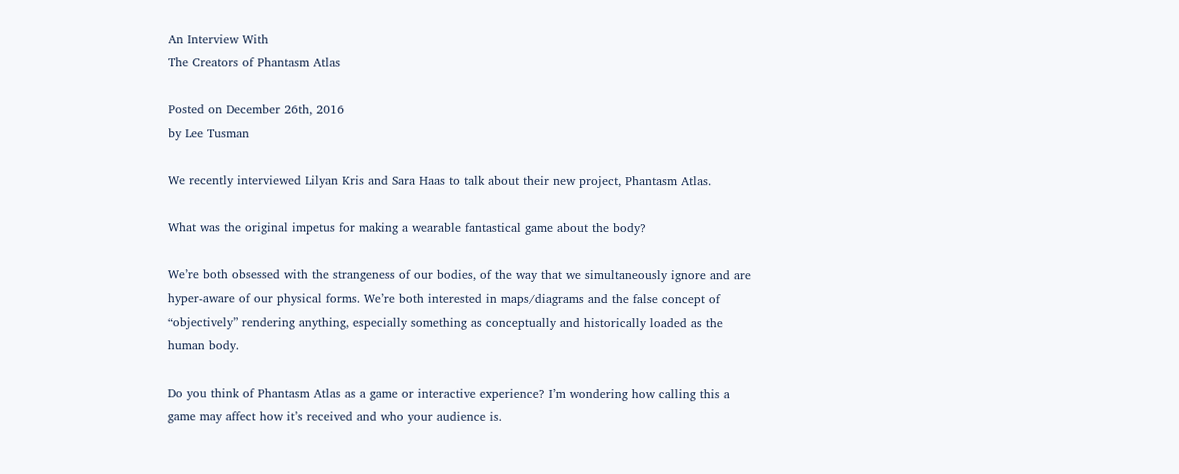An Interview With
The Creators of Phantasm Atlas

Posted on December 26th, 2016
by Lee Tusman

We recently interviewed Lilyan Kris and Sara Haas to talk about their new project, Phantasm Atlas.

What was the original impetus for making a wearable fantastical game about the body?

We’re both obsessed with the strangeness of our bodies, of the way that we simultaneously ignore and are hyper-aware of our physical forms. We’re both interested in maps/diagrams and the false concept of “objectively” rendering anything, especially something as conceptually and historically loaded as the human body.

Do you think of Phantasm Atlas as a game or interactive experience? I’m wondering how calling this a game may affect how it’s received and who your audience is.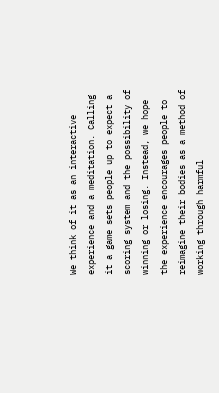We think of it as an interactive experience and a meditation. Calling it a game sets people up to expect a scoring system and the possibility of winning or losing. Instead, we hope the experience encourages people to reimagine their bodies as a method of working through harmful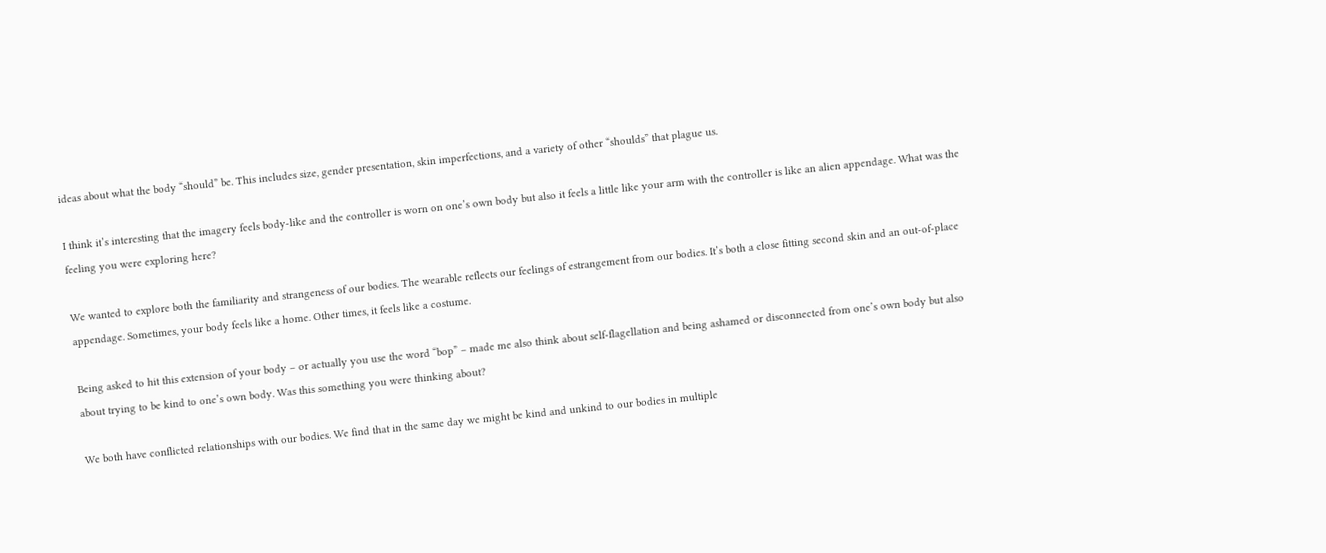ideas about what the body “should” be. This includes size, gender presentation, skin imperfections, and a variety of other “shoulds” that plague us.

I think it’s interesting that the imagery feels body-like and the controller is worn on one’s own body but also it feels a little like your arm with the controller is like an alien appendage. What was the feeling you were exploring here?

We wanted to explore both the familiarity and strangeness of our bodies. The wearable reflects our feelings of estrangement from our bodies. It’s both a close fitting second skin and an out-of-place appendage. Sometimes, your body feels like a home. Other times, it feels like a costume.

Being asked to hit this extension of your body – or actually you use the word “bop” – made me also think about self-flagellation and being ashamed or disconnected from one’s own body but also about trying to be kind to one’s own body. Was this something you were thinking about?

We both have conflicted relationships with our bodies. We find that in the same day we might be kind and unkind to our bodies in multiple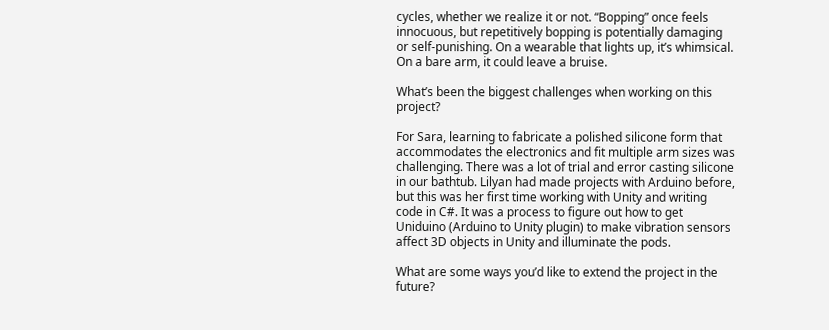cycles, whether we realize it or not. “Bopping” once feels innocuous, but repetitively bopping is potentially damaging or self-punishing. On a wearable that lights up, it’s whimsical. On a bare arm, it could leave a bruise.

What’s been the biggest challenges when working on this project?

For Sara, learning to fabricate a polished silicone form that accommodates the electronics and fit multiple arm sizes was challenging. There was a lot of trial and error casting silicone in our bathtub. Lilyan had made projects with Arduino before, but this was her first time working with Unity and writing code in C#. It was a process to figure out how to get Uniduino (Arduino to Unity plugin) to make vibration sensors affect 3D objects in Unity and illuminate the pods.

What are some ways you’d like to extend the project in the future?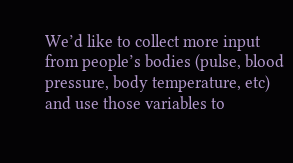We’d like to collect more input from people’s bodies (pulse, blood pressure, body temperature, etc) and use those variables to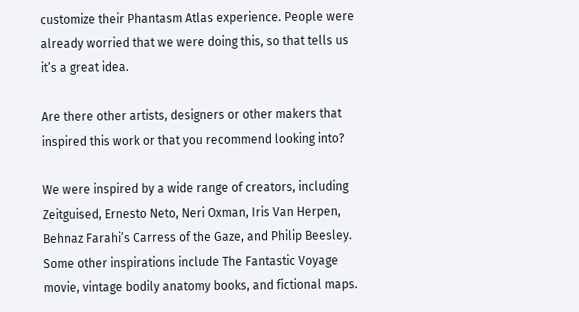customize their Phantasm Atlas experience. People were already worried that we were doing this, so that tells us it’s a great idea.

Are there other artists, designers or other makers that inspired this work or that you recommend looking into?

We were inspired by a wide range of creators, including Zeitguised, Ernesto Neto, Neri Oxman, Iris Van Herpen, Behnaz Farahi’s Carress of the Gaze, and Philip Beesley. Some other inspirations include The Fantastic Voyage movie, vintage bodily anatomy books, and fictional maps.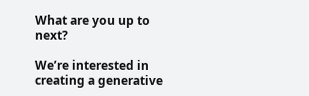What are you up to next?

We’re interested in creating a generative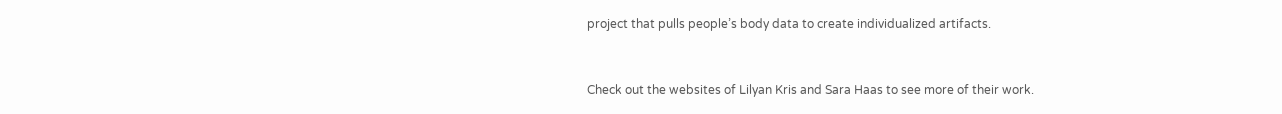project that pulls people’s body data to create individualized artifacts.


Check out the websites of Lilyan Kris and Sara Haas to see more of their work.